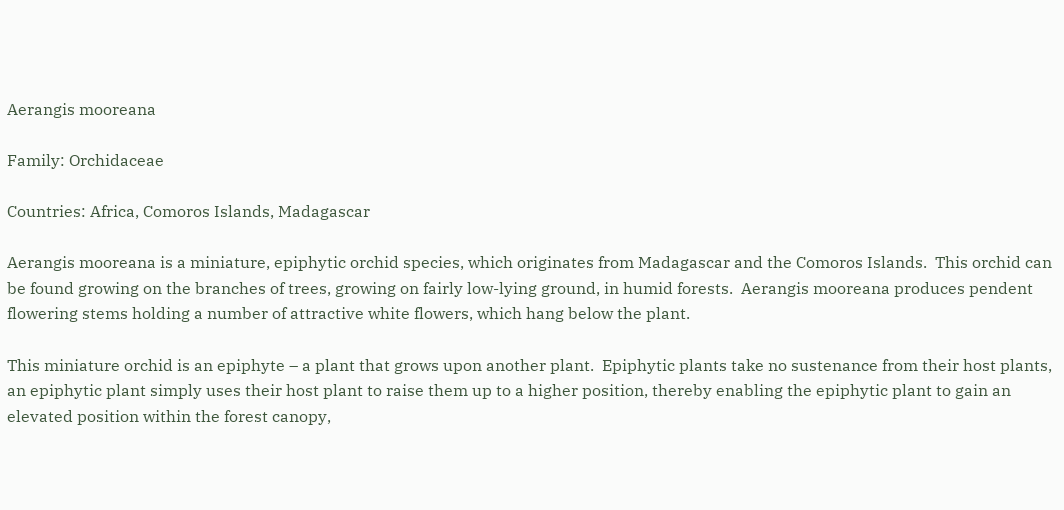Aerangis mooreana

Family: Orchidaceae

Countries: Africa, Comoros Islands, Madagascar

Aerangis mooreana is a miniature, epiphytic orchid species, which originates from Madagascar and the Comoros Islands.  This orchid can be found growing on the branches of trees, growing on fairly low-lying ground, in humid forests.  Aerangis mooreana produces pendent flowering stems holding a number of attractive white flowers, which hang below the plant.

This miniature orchid is an epiphyte – a plant that grows upon another plant.  Epiphytic plants take no sustenance from their host plants, an epiphytic plant simply uses their host plant to raise them up to a higher position, thereby enabling the epiphytic plant to gain an elevated position within the forest canopy,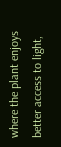where the plant enjoys better access to light,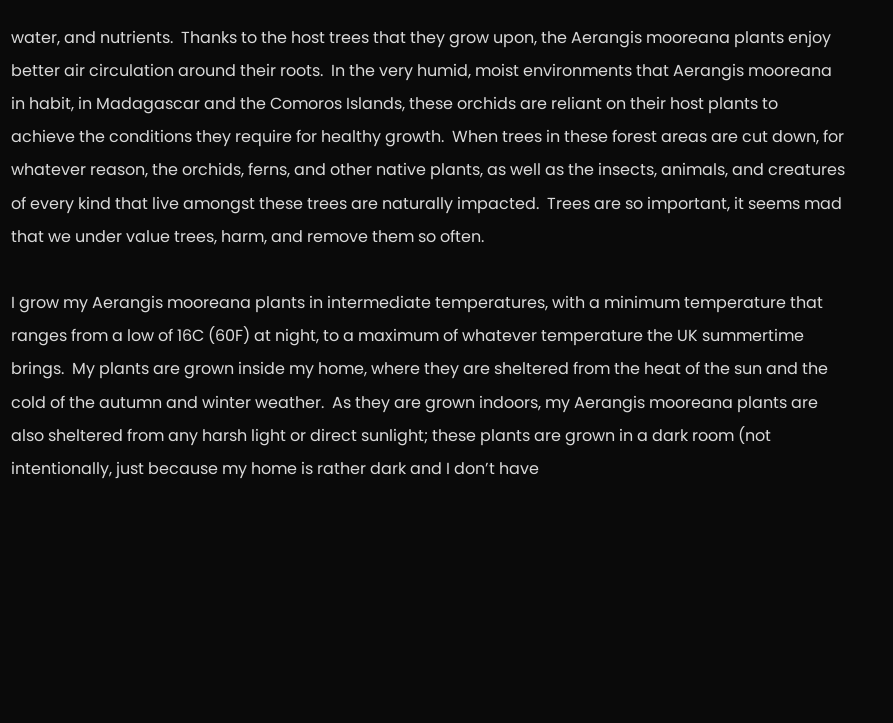water, and nutrients.  Thanks to the host trees that they grow upon, the Aerangis mooreana plants enjoy better air circulation around their roots.  In the very humid, moist environments that Aerangis mooreana in habit, in Madagascar and the Comoros Islands, these orchids are reliant on their host plants to achieve the conditions they require for healthy growth.  When trees in these forest areas are cut down, for whatever reason, the orchids, ferns, and other native plants, as well as the insects, animals, and creatures of every kind that live amongst these trees are naturally impacted.  Trees are so important, it seems mad that we under value trees, harm, and remove them so often.

I grow my Aerangis mooreana plants in intermediate temperatures, with a minimum temperature that ranges from a low of 16C (60F) at night, to a maximum of whatever temperature the UK summertime brings.  My plants are grown inside my home, where they are sheltered from the heat of the sun and the cold of the autumn and winter weather.  As they are grown indoors, my Aerangis mooreana plants are also sheltered from any harsh light or direct sunlight; these plants are grown in a dark room (not intentionally, just because my home is rather dark and I don’t have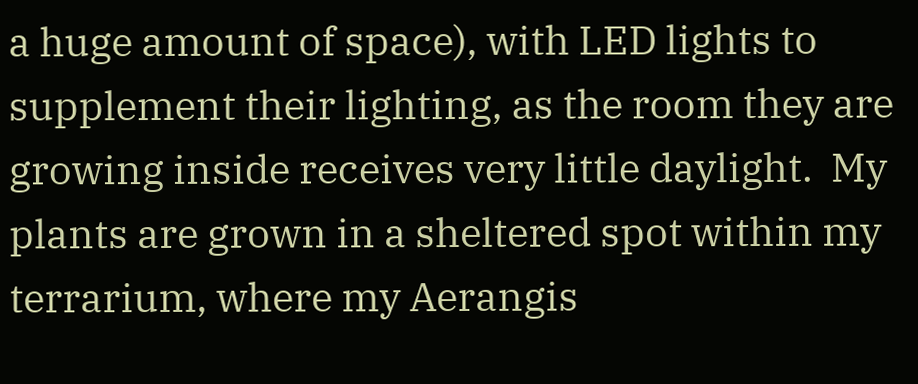a huge amount of space), with LED lights to supplement their lighting, as the room they are growing inside receives very little daylight.  My plants are grown in a sheltered spot within my terrarium, where my Aerangis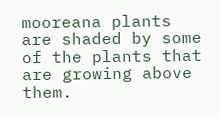mooreana plants are shaded by some of the plants that are growing above them.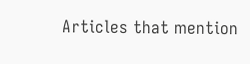Articles that mention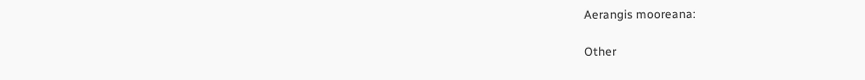Aerangis mooreana:

Other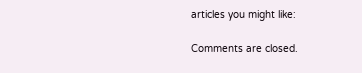articles you might like:

Comments are closed.